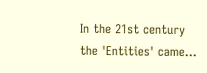In the 21st century the 'Entities' came...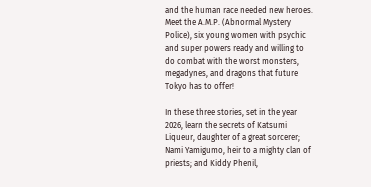and the human race needed new heroes. Meet the A.M.P. (Abnormal Mystery Police), six young women with psychic and super powers ready and willing to do combat with the worst monsters, megadynes, and dragons that future Tokyo has to offer!

In these three stories, set in the year 2026, learn the secrets of Katsumi Liqueur, daughter of a great sorcerer; Nami Yamigumo, heir to a mighty clan of priests; and Kiddy Phenil,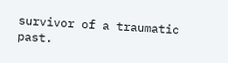survivor of a traumatic past.